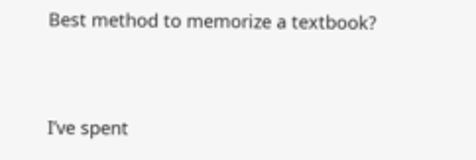Best method to memorize a textbook?


I’ve spent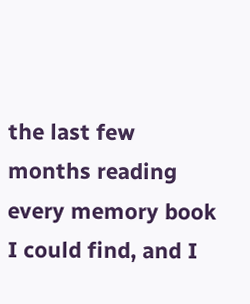the last few months reading every memory book I could find, and I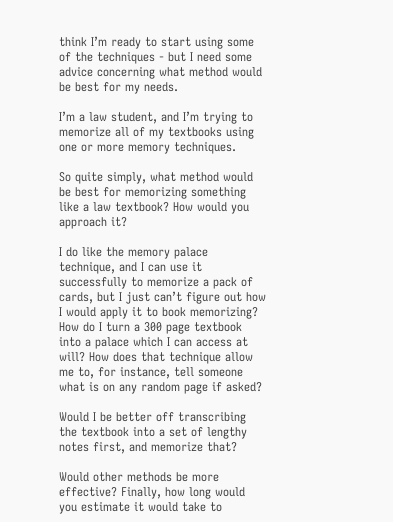think I’m ready to start using some of the techniques - but I need some advice concerning what method would be best for my needs.

I’m a law student, and I’m trying to memorize all of my textbooks using one or more memory techniques.

So quite simply, what method would be best for memorizing something like a law textbook? How would you approach it?

I do like the memory palace technique, and I can use it successfully to memorize a pack of cards, but I just can’t figure out how I would apply it to book memorizing? How do I turn a 300 page textbook into a palace which I can access at will? How does that technique allow me to, for instance, tell someone what is on any random page if asked?

Would I be better off transcribing the textbook into a set of lengthy notes first, and memorize that?

Would other methods be more effective? Finally, how long would you estimate it would take to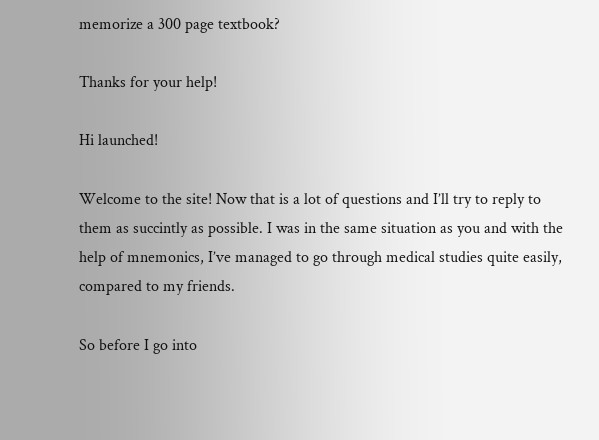memorize a 300 page textbook?

Thanks for your help!

Hi launched!

Welcome to the site! Now that is a lot of questions and I’ll try to reply to them as succintly as possible. I was in the same situation as you and with the help of mnemonics, I’ve managed to go through medical studies quite easily, compared to my friends.

So before I go into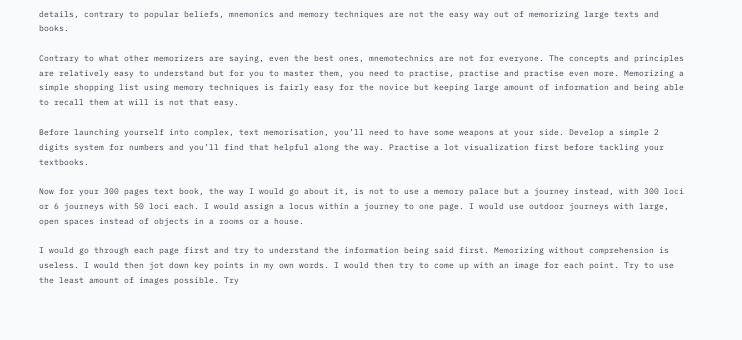details, contrary to popular beliefs, mnemonics and memory techniques are not the easy way out of memorizing large texts and books.

Contrary to what other memorizers are saying, even the best ones, mnemotechnics are not for everyone. The concepts and principles are relatively easy to understand but for you to master them, you need to practise, practise and practise even more. Memorizing a simple shopping list using memory techniques is fairly easy for the novice but keeping large amount of information and being able to recall them at will is not that easy.

Before launching yourself into complex, text memorisation, you’ll need to have some weapons at your side. Develop a simple 2 digits system for numbers and you’ll find that helpful along the way. Practise a lot visualization first before tackling your textbooks.

Now for your 300 pages text book, the way I would go about it, is not to use a memory palace but a journey instead, with 300 loci or 6 journeys with 50 loci each. I would assign a locus within a journey to one page. I would use outdoor journeys with large, open spaces instead of objects in a rooms or a house.

I would go through each page first and try to understand the information being said first. Memorizing without comprehension is useless. I would then jot down key points in my own words. I would then try to come up with an image for each point. Try to use the least amount of images possible. Try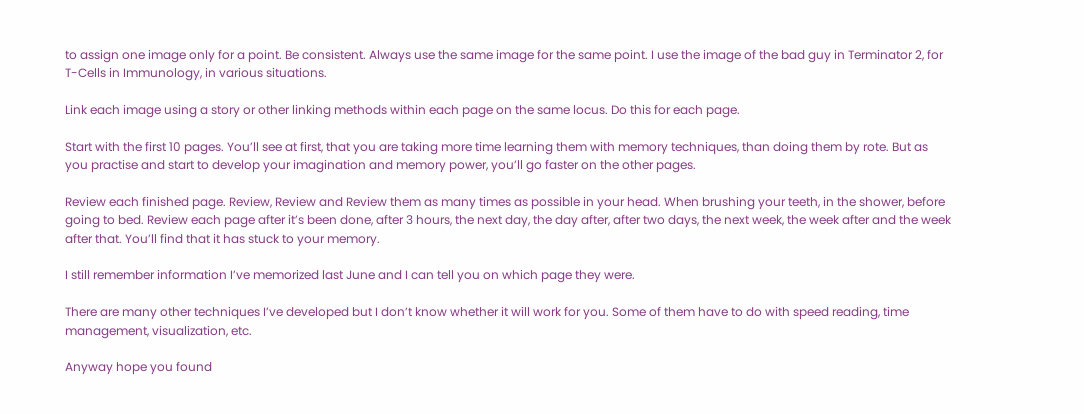to assign one image only for a point. Be consistent. Always use the same image for the same point. I use the image of the bad guy in Terminator 2, for T-Cells in Immunology, in various situations.

Link each image using a story or other linking methods within each page on the same locus. Do this for each page.

Start with the first 10 pages. You’ll see at first, that you are taking more time learning them with memory techniques, than doing them by rote. But as you practise and start to develop your imagination and memory power, you’ll go faster on the other pages.

Review each finished page. Review, Review and Review them as many times as possible in your head. When brushing your teeth, in the shower, before going to bed. Review each page after it’s been done, after 3 hours, the next day, the day after, after two days, the next week, the week after and the week after that. You’ll find that it has stuck to your memory.

I still remember information I’ve memorized last June and I can tell you on which page they were.

There are many other techniques I’ve developed but I don’t know whether it will work for you. Some of them have to do with speed reading, time management, visualization, etc.

Anyway hope you found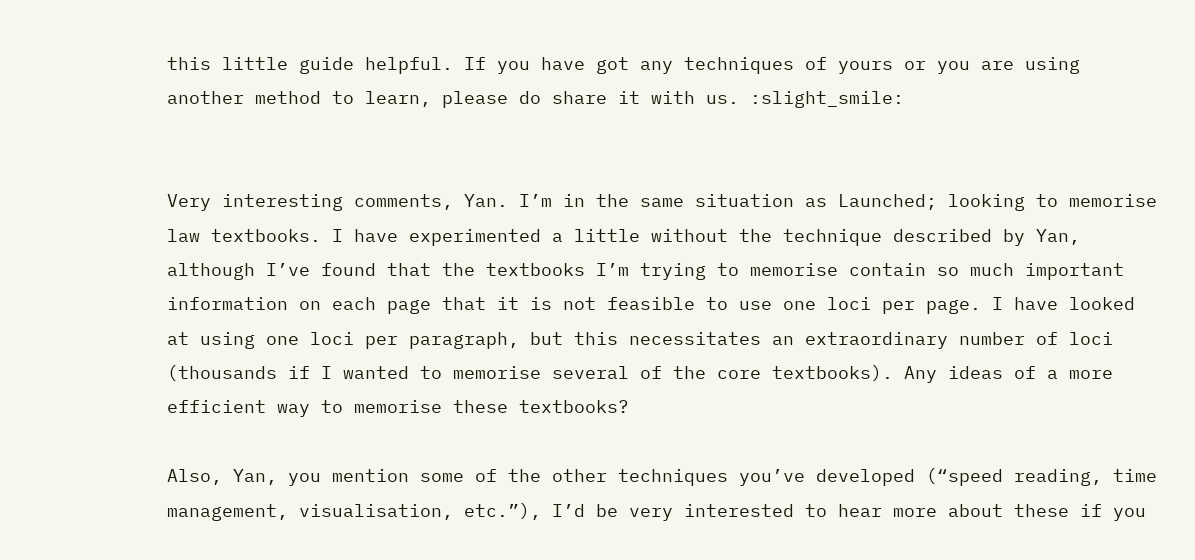this little guide helpful. If you have got any techniques of yours or you are using another method to learn, please do share it with us. :slight_smile:


Very interesting comments, Yan. I’m in the same situation as Launched; looking to memorise law textbooks. I have experimented a little without the technique described by Yan, although I’ve found that the textbooks I’m trying to memorise contain so much important information on each page that it is not feasible to use one loci per page. I have looked at using one loci per paragraph, but this necessitates an extraordinary number of loci (thousands if I wanted to memorise several of the core textbooks). Any ideas of a more efficient way to memorise these textbooks?

Also, Yan, you mention some of the other techniques you’ve developed (“speed reading, time management, visualisation, etc.”), I’d be very interested to hear more about these if you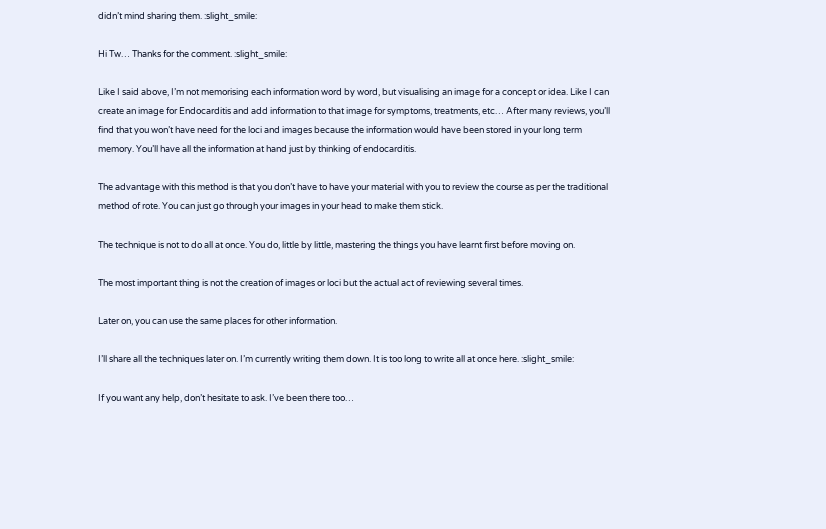didn’t mind sharing them. :slight_smile:

Hi Tw… Thanks for the comment. :slight_smile:

Like I said above, I’m not memorising each information word by word, but visualising an image for a concept or idea. Like I can create an image for Endocarditis and add information to that image for symptoms, treatments, etc… After many reviews, you’ll find that you won’t have need for the loci and images because the information would have been stored in your long term memory. You’ll have all the information at hand just by thinking of endocarditis.

The advantage with this method is that you don’t have to have your material with you to review the course as per the traditional method of rote. You can just go through your images in your head to make them stick.

The technique is not to do all at once. You do, little by little, mastering the things you have learnt first before moving on.

The most important thing is not the creation of images or loci but the actual act of reviewing several times.

Later on, you can use the same places for other information.

I’ll share all the techniques later on. I’m currently writing them down. It is too long to write all at once here. :slight_smile:

If you want any help, don’t hesitate to ask. I’ve been there too…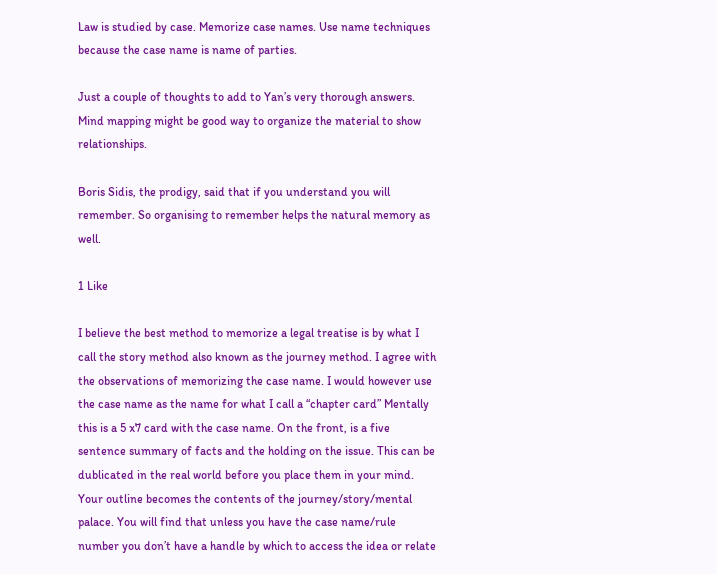Law is studied by case. Memorize case names. Use name techniques because the case name is name of parties.

Just a couple of thoughts to add to Yan’s very thorough answers. Mind mapping might be good way to organize the material to show relationships.

Boris Sidis, the prodigy, said that if you understand you will remember. So organising to remember helps the natural memory as well.

1 Like

I believe the best method to memorize a legal treatise is by what I call the story method also known as the journey method. I agree with the observations of memorizing the case name. I would however use the case name as the name for what I call a “chapter card” Mentally this is a 5 x7 card with the case name. On the front, is a five sentence summary of facts and the holding on the issue. This can be dublicated in the real world before you place them in your mind. Your outline becomes the contents of the journey/story/mental palace. You will find that unless you have the case name/rule number you don’t have a handle by which to access the idea or relate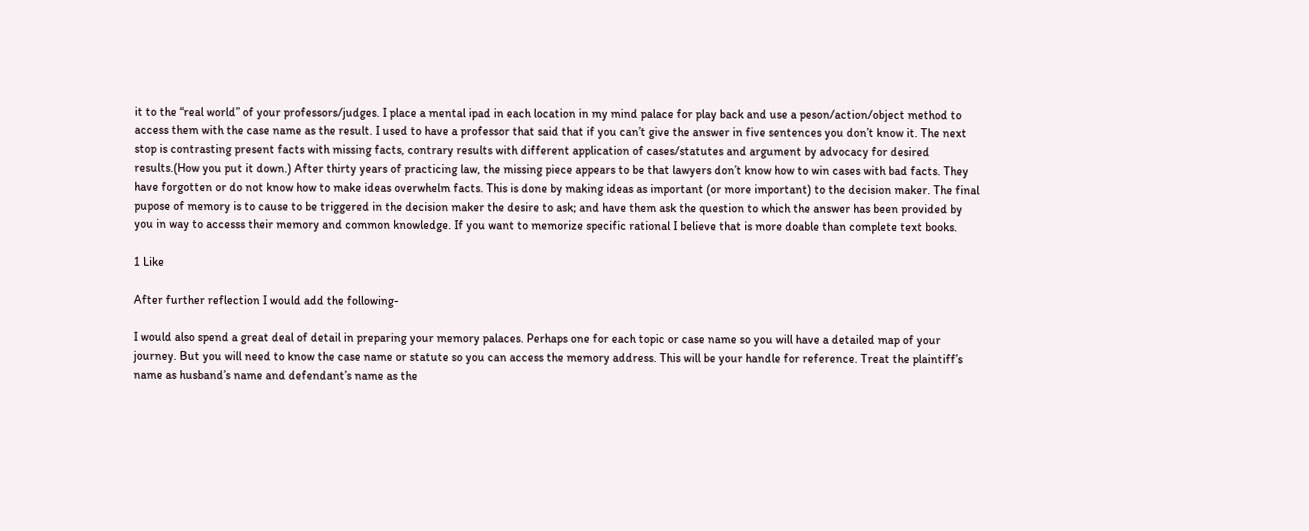it to the “real world” of your professors/judges. I place a mental ipad in each location in my mind palace for play back and use a peson/action/object method to access them with the case name as the result. I used to have a professor that said that if you can’t give the answer in five sentences you don’t know it. The next stop is contrasting present facts with missing facts, contrary results with different application of cases/statutes and argument by advocacy for desired results.(How you put it down.) After thirty years of practicing law, the missing piece appears to be that lawyers don’t know how to win cases with bad facts. They have forgotten or do not know how to make ideas overwhelm facts. This is done by making ideas as important (or more important) to the decision maker. The final pupose of memory is to cause to be triggered in the decision maker the desire to ask; and have them ask the question to which the answer has been provided by you in way to accesss their memory and common knowledge. If you want to memorize specific rational I believe that is more doable than complete text books.

1 Like

After further reflection I would add the following-

I would also spend a great deal of detail in preparing your memory palaces. Perhaps one for each topic or case name so you will have a detailed map of your journey. But you will need to know the case name or statute so you can access the memory address. This will be your handle for reference. Treat the plaintiff’s name as husband’s name and defendant’s name as the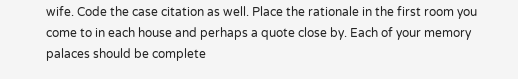wife. Code the case citation as well. Place the rationale in the first room you come to in each house and perhaps a quote close by. Each of your memory palaces should be complete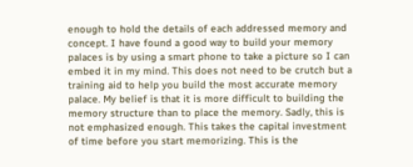enough to hold the details of each addressed memory and concept. I have found a good way to build your memory palaces is by using a smart phone to take a picture so I can embed it in my mind. This does not need to be crutch but a training aid to help you build the most accurate memory palace. My belief is that it is more difficult to building the memory structure than to place the memory. Sadly, this is not emphasized enough. This takes the capital investment of time before you start memorizing. This is the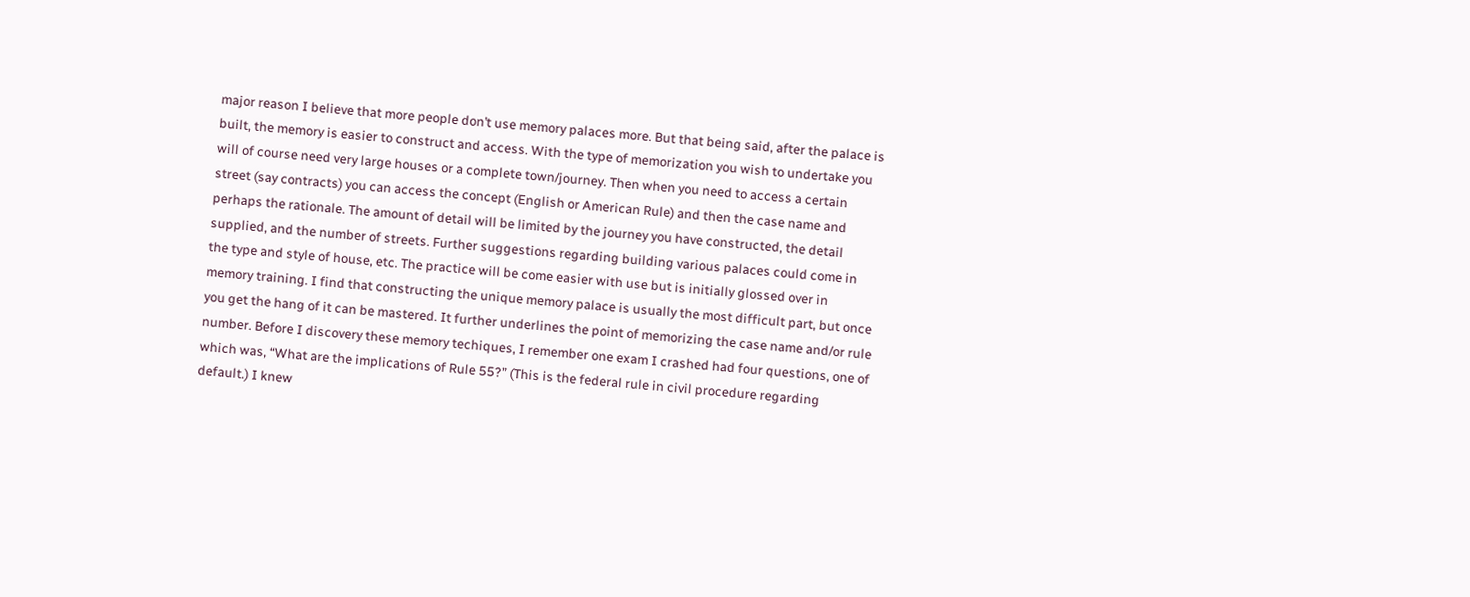major reason I believe that more people don’t use memory palaces more. But that being said, after the palace is built, the memory is easier to construct and access. With the type of memorization you wish to undertake you will of course need very large houses or a complete town/journey. Then when you need to access a certain street (say contracts) you can access the concept (English or American Rule) and then the case name and perhaps the rationale. The amount of detail will be limited by the journey you have constructed, the detail supplied, and the number of streets. Further suggestions regarding building various palaces could come in the type and style of house, etc. The practice will be come easier with use but is initially glossed over in memory training. I find that constructing the unique memory palace is usually the most difficult part, but once you get the hang of it can be mastered. It further underlines the point of memorizing the case name and/or rule number. Before I discovery these memory techiques, I remember one exam I crashed had four questions, one of which was, “What are the implications of Rule 55?” (This is the federal rule in civil procedure regarding default.) I knew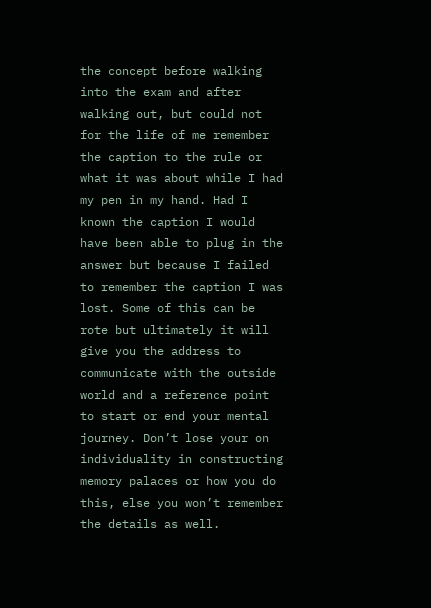the concept before walking into the exam and after walking out, but could not for the life of me remember the caption to the rule or what it was about while I had my pen in my hand. Had I known the caption I would have been able to plug in the answer but because I failed to remember the caption I was lost. Some of this can be rote but ultimately it will give you the address to communicate with the outside world and a reference point to start or end your mental journey. Don’t lose your on individuality in constructing memory palaces or how you do this, else you won’t remember the details as well.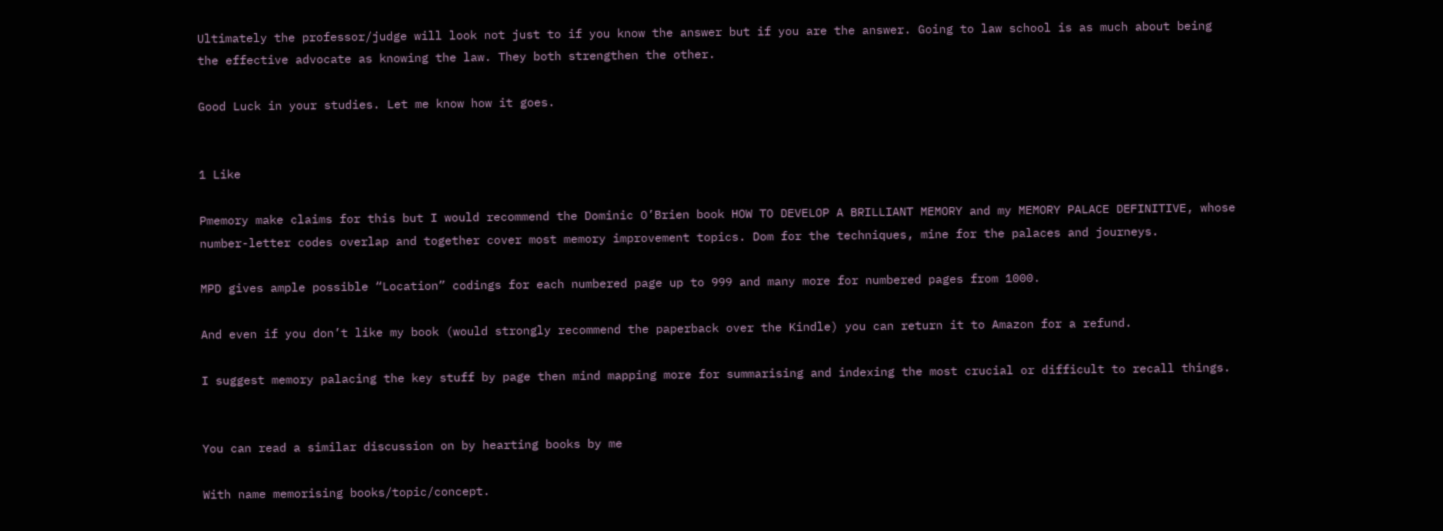Ultimately the professor/judge will look not just to if you know the answer but if you are the answer. Going to law school is as much about being the effective advocate as knowing the law. They both strengthen the other.

Good Luck in your studies. Let me know how it goes.


1 Like

Pmemory make claims for this but I would recommend the Dominic O’Brien book HOW TO DEVELOP A BRILLIANT MEMORY and my MEMORY PALACE DEFINITIVE, whose number-letter codes overlap and together cover most memory improvement topics. Dom for the techniques, mine for the palaces and journeys.

MPD gives ample possible “Location” codings for each numbered page up to 999 and many more for numbered pages from 1000.

And even if you don’t like my book (would strongly recommend the paperback over the Kindle) you can return it to Amazon for a refund.

I suggest memory palacing the key stuff by page then mind mapping more for summarising and indexing the most crucial or difficult to recall things.


You can read a similar discussion on by hearting books by me

With name memorising books/topic/concept.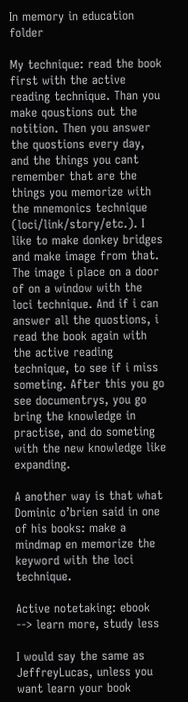In memory in education folder

My technique: read the book first with the active reading technique. Than you make qoustions out the notition. Then you answer the quostions every day, and the things you cant remember that are the things you memorize with the mnemonics technique (loci/link/story/etc.). I like to make donkey bridges and make image from that. The image i place on a door of on a window with the loci technique. And if i can answer all the quostions, i read the book again with the active reading technique, to see if i miss someting. After this you go see documentrys, you go bring the knowledge in practise, and do someting with the new knowledge like expanding.

A another way is that what Dominic o’brien said in one of his books: make a mindmap en memorize the keyword with the loci technique.

Active notetaking: ebook --> learn more, study less

I would say the same as JeffreyLucas, unless you want learn your book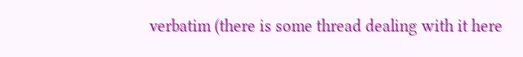verbatim (there is some thread dealing with it here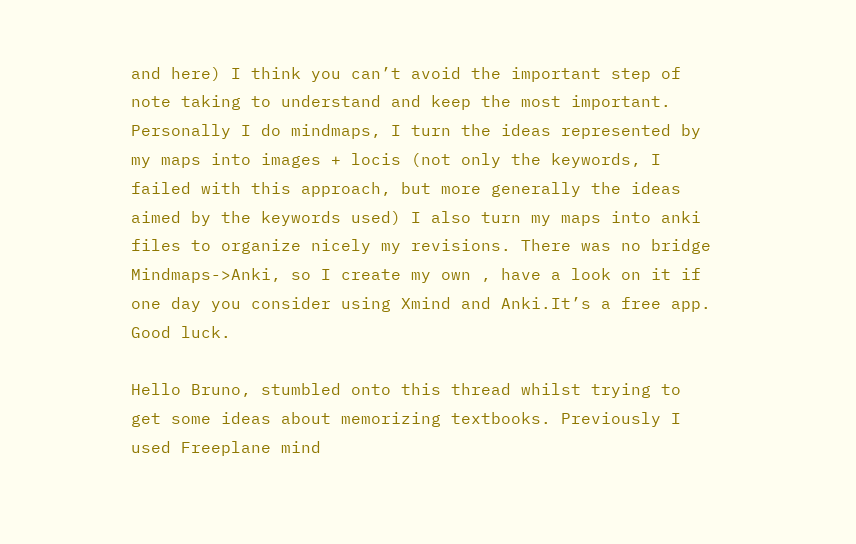and here) I think you can’t avoid the important step of note taking to understand and keep the most important.
Personally I do mindmaps, I turn the ideas represented by my maps into images + locis (not only the keywords, I failed with this approach, but more generally the ideas aimed by the keywords used) I also turn my maps into anki files to organize nicely my revisions. There was no bridge Mindmaps->Anki, so I create my own , have a look on it if one day you consider using Xmind and Anki.It’s a free app.
Good luck.

Hello Bruno, stumbled onto this thread whilst trying to get some ideas about memorizing textbooks. Previously I used Freeplane mind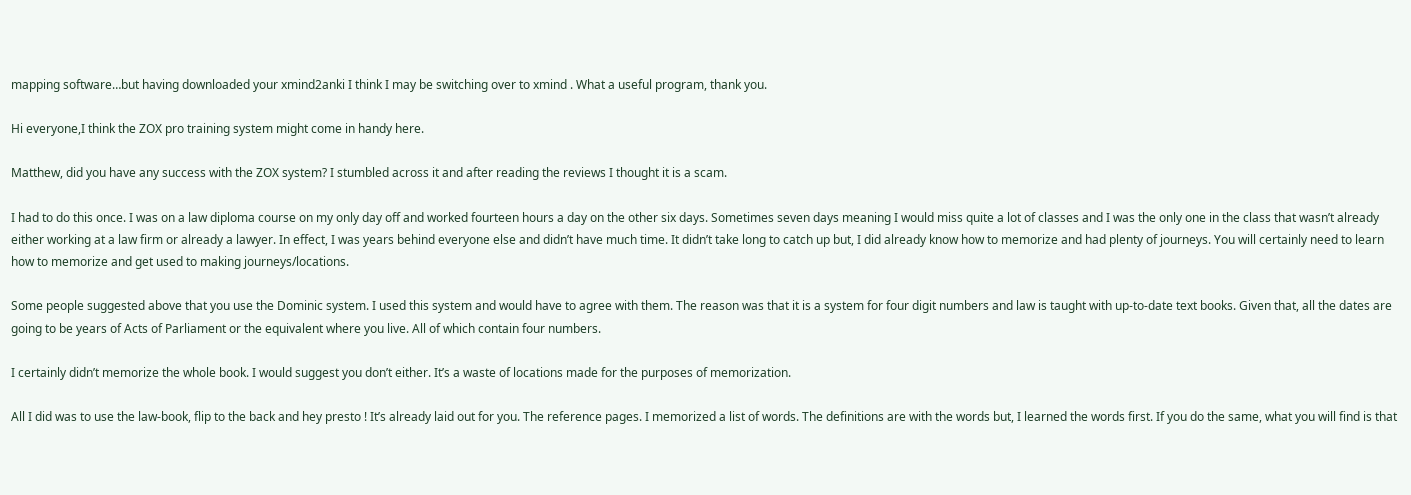mapping software…but having downloaded your xmind2anki I think I may be switching over to xmind . What a useful program, thank you.

Hi everyone,I think the ZOX pro training system might come in handy here.

Matthew, did you have any success with the ZOX system? I stumbled across it and after reading the reviews I thought it is a scam.

I had to do this once. I was on a law diploma course on my only day off and worked fourteen hours a day on the other six days. Sometimes seven days meaning I would miss quite a lot of classes and I was the only one in the class that wasn’t already either working at a law firm or already a lawyer. In effect, I was years behind everyone else and didn’t have much time. It didn’t take long to catch up but, I did already know how to memorize and had plenty of journeys. You will certainly need to learn how to memorize and get used to making journeys/locations.

Some people suggested above that you use the Dominic system. I used this system and would have to agree with them. The reason was that it is a system for four digit numbers and law is taught with up-to-date text books. Given that, all the dates are going to be years of Acts of Parliament or the equivalent where you live. All of which contain four numbers.

I certainly didn’t memorize the whole book. I would suggest you don’t either. It’s a waste of locations made for the purposes of memorization.

All I did was to use the law-book, flip to the back and hey presto ! It’s already laid out for you. The reference pages. I memorized a list of words. The definitions are with the words but, I learned the words first. If you do the same, what you will find is that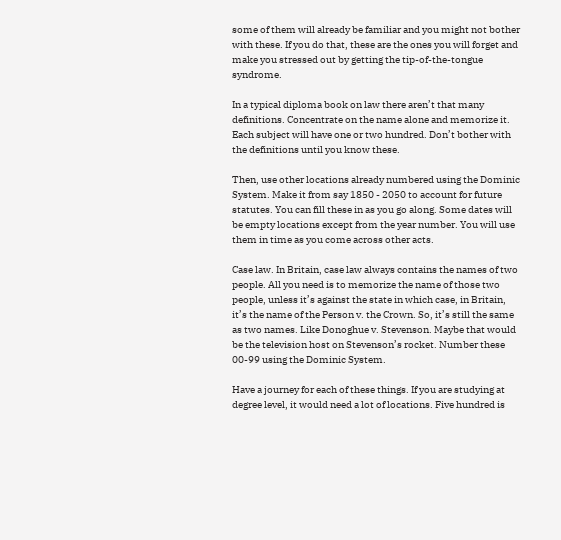some of them will already be familiar and you might not bother with these. If you do that, these are the ones you will forget and make you stressed out by getting the tip-of-the-tongue syndrome.

In a typical diploma book on law there aren’t that many definitions. Concentrate on the name alone and memorize it. Each subject will have one or two hundred. Don’t bother with the definitions until you know these.

Then, use other locations already numbered using the Dominic System. Make it from say 1850 - 2050 to account for future statutes. You can fill these in as you go along. Some dates will be empty locations except from the year number. You will use them in time as you come across other acts.

Case law. In Britain, case law always contains the names of two people. All you need is to memorize the name of those two people, unless it’s against the state in which case, in Britain, it’s the name of the Person v. the Crown. So, it’s still the same as two names. Like Donoghue v. Stevenson. Maybe that would be the television host on Stevenson’s rocket. Number these 00-99 using the Dominic System.

Have a journey for each of these things. If you are studying at degree level, it would need a lot of locations. Five hundred is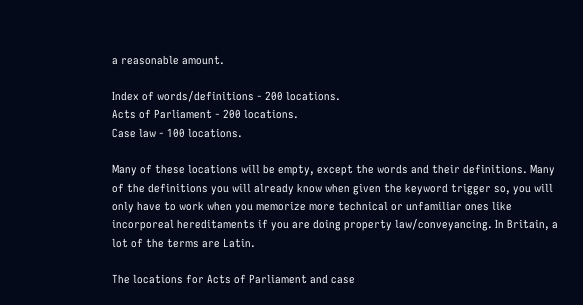a reasonable amount.

Index of words/definitions - 200 locations.
Acts of Parliament - 200 locations.
Case law - 100 locations.

Many of these locations will be empty, except the words and their definitions. Many of the definitions you will already know when given the keyword trigger so, you will only have to work when you memorize more technical or unfamiliar ones like incorporeal hereditaments if you are doing property law/conveyancing. In Britain, a lot of the terms are Latin.

The locations for Acts of Parliament and case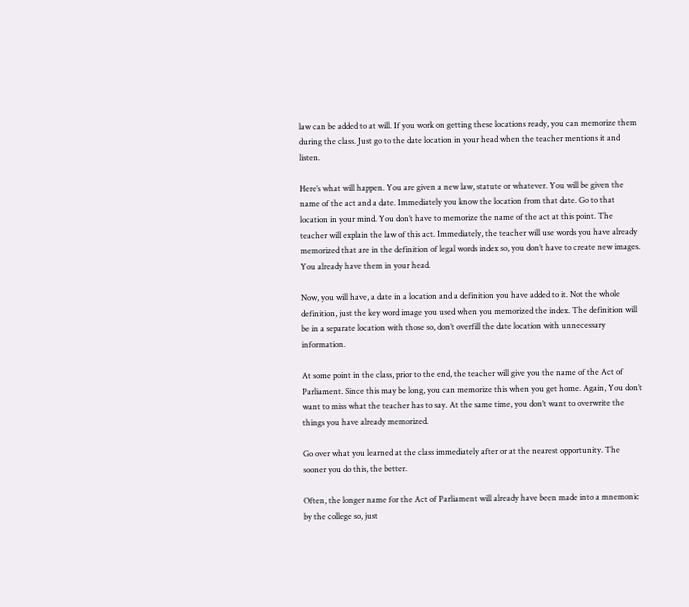law can be added to at will. If you work on getting these locations ready, you can memorize them during the class. Just go to the date location in your head when the teacher mentions it and listen.

Here’s what will happen. You are given a new law, statute or whatever. You will be given the name of the act and a date. Immediately you know the location from that date. Go to that location in your mind. You don’t have to memorize the name of the act at this point. The teacher will explain the law of this act. Immediately, the teacher will use words you have already memorized that are in the definition of legal words index so, you don’t have to create new images. You already have them in your head.

Now, you will have, a date in a location and a definition you have added to it. Not the whole definition, just the key word image you used when you memorized the index. The definition will be in a separate location with those so, don’t overfill the date location with unnecessary information.

At some point in the class, prior to the end, the teacher will give you the name of the Act of Parliament. Since this may be long, you can memorize this when you get home. Again, You don’t want to miss what the teacher has to say. At the same time, you don’t want to overwrite the things you have already memorized.

Go over what you learned at the class immediately after or at the nearest opportunity. The sooner you do this, the better.

Often, the longer name for the Act of Parliament will already have been made into a mnemonic by the college so, just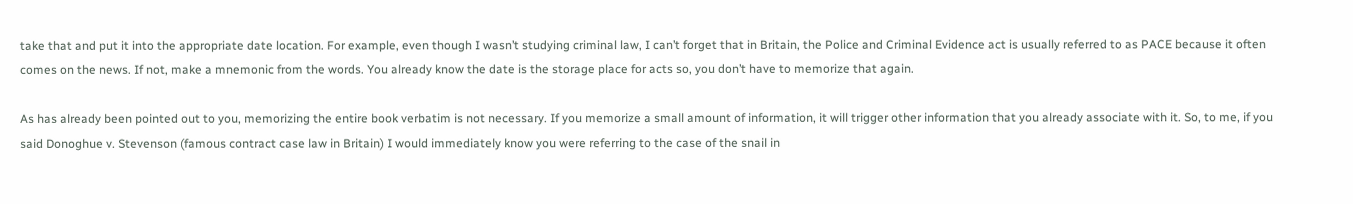take that and put it into the appropriate date location. For example, even though I wasn’t studying criminal law, I can’t forget that in Britain, the Police and Criminal Evidence act is usually referred to as PACE because it often comes on the news. If not, make a mnemonic from the words. You already know the date is the storage place for acts so, you don’t have to memorize that again.

As has already been pointed out to you, memorizing the entire book verbatim is not necessary. If you memorize a small amount of information, it will trigger other information that you already associate with it. So, to me, if you said Donoghue v. Stevenson (famous contract case law in Britain) I would immediately know you were referring to the case of the snail in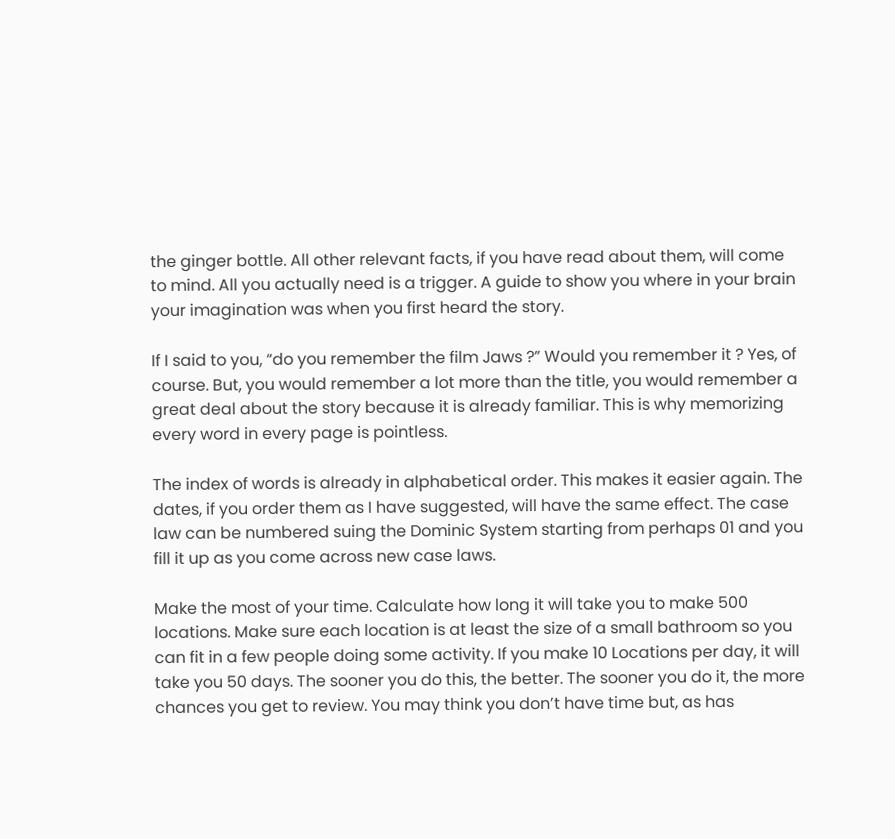the ginger bottle. All other relevant facts, if you have read about them, will come to mind. All you actually need is a trigger. A guide to show you where in your brain your imagination was when you first heard the story.

If I said to you, “do you remember the film Jaws ?” Would you remember it ? Yes, of course. But, you would remember a lot more than the title, you would remember a great deal about the story because it is already familiar. This is why memorizing every word in every page is pointless.

The index of words is already in alphabetical order. This makes it easier again. The dates, if you order them as I have suggested, will have the same effect. The case law can be numbered suing the Dominic System starting from perhaps 01 and you fill it up as you come across new case laws.

Make the most of your time. Calculate how long it will take you to make 500 locations. Make sure each location is at least the size of a small bathroom so you can fit in a few people doing some activity. If you make 10 Locations per day, it will take you 50 days. The sooner you do this, the better. The sooner you do it, the more chances you get to review. You may think you don’t have time but, as has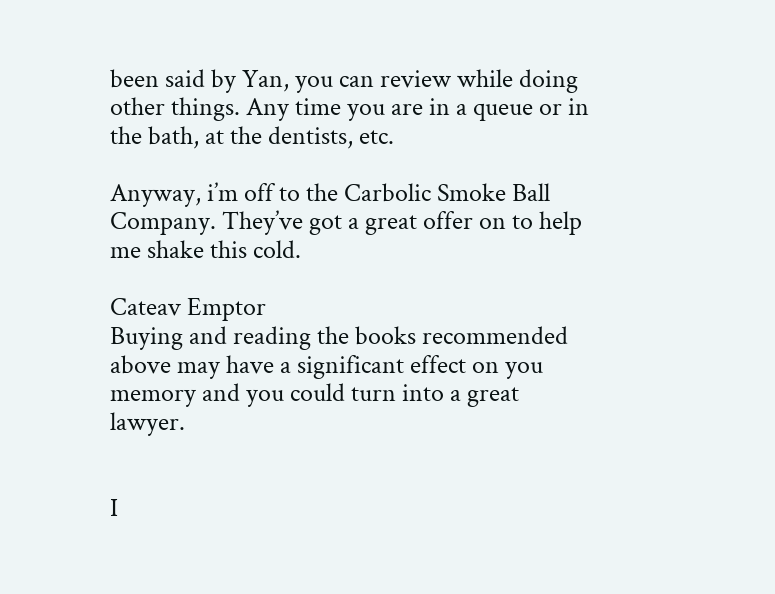been said by Yan, you can review while doing other things. Any time you are in a queue or in the bath, at the dentists, etc.

Anyway, i’m off to the Carbolic Smoke Ball Company. They’ve got a great offer on to help me shake this cold.

Cateav Emptor
Buying and reading the books recommended above may have a significant effect on you memory and you could turn into a great lawyer.


I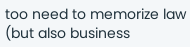too need to memorize law (but also business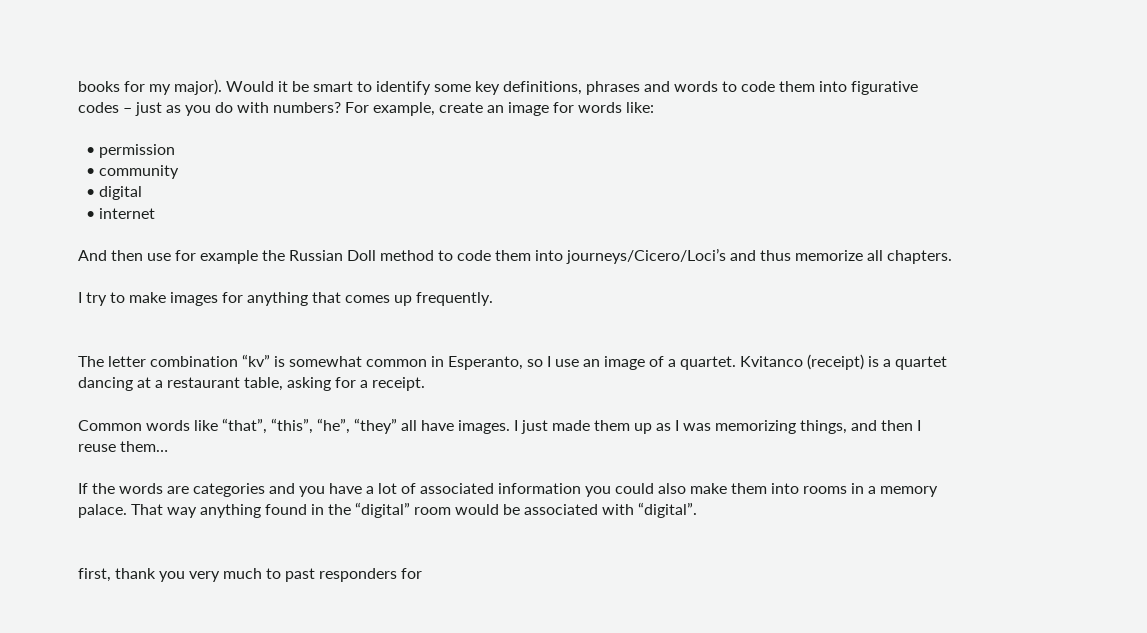books for my major). Would it be smart to identify some key definitions, phrases and words to code them into figurative codes – just as you do with numbers? For example, create an image for words like:

  • permission
  • community
  • digital
  • internet

And then use for example the Russian Doll method to code them into journeys/Cicero/Loci’s and thus memorize all chapters.

I try to make images for anything that comes up frequently.


The letter combination “kv” is somewhat common in Esperanto, so I use an image of a quartet. Kvitanco (receipt) is a quartet dancing at a restaurant table, asking for a receipt.

Common words like “that”, “this”, “he”, “they” all have images. I just made them up as I was memorizing things, and then I reuse them…

If the words are categories and you have a lot of associated information you could also make them into rooms in a memory palace. That way anything found in the “digital” room would be associated with “digital”.


first, thank you very much to past responders for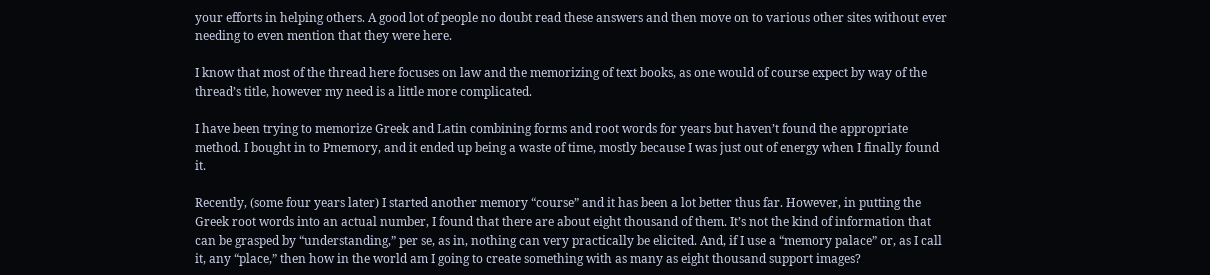your efforts in helping others. A good lot of people no doubt read these answers and then move on to various other sites without ever needing to even mention that they were here.

I know that most of the thread here focuses on law and the memorizing of text books, as one would of course expect by way of the thread’s title, however my need is a little more complicated.

I have been trying to memorize Greek and Latin combining forms and root words for years but haven’t found the appropriate method. I bought in to Pmemory, and it ended up being a waste of time, mostly because I was just out of energy when I finally found it.

Recently, (some four years later) I started another memory “course” and it has been a lot better thus far. However, in putting the Greek root words into an actual number, I found that there are about eight thousand of them. It’s not the kind of information that can be grasped by “understanding,” per se, as in, nothing can very practically be elicited. And, if I use a “memory palace” or, as I call it, any “place,” then how in the world am I going to create something with as many as eight thousand support images?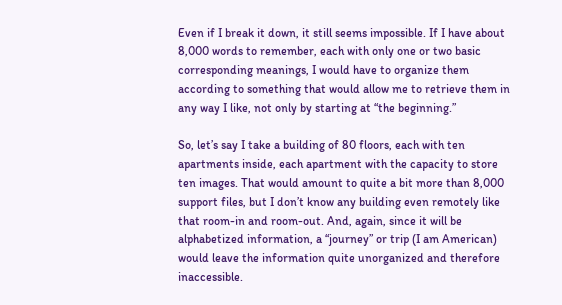Even if I break it down, it still seems impossible. If I have about 8,000 words to remember, each with only one or two basic corresponding meanings, I would have to organize them according to something that would allow me to retrieve them in any way I like, not only by starting at “the beginning.”

So, let’s say I take a building of 80 floors, each with ten apartments inside, each apartment with the capacity to store ten images. That would amount to quite a bit more than 8,000 support files, but I don’t know any building even remotely like that room-in and room-out. And, again, since it will be alphabetized information, a “journey” or trip (I am American) would leave the information quite unorganized and therefore inaccessible.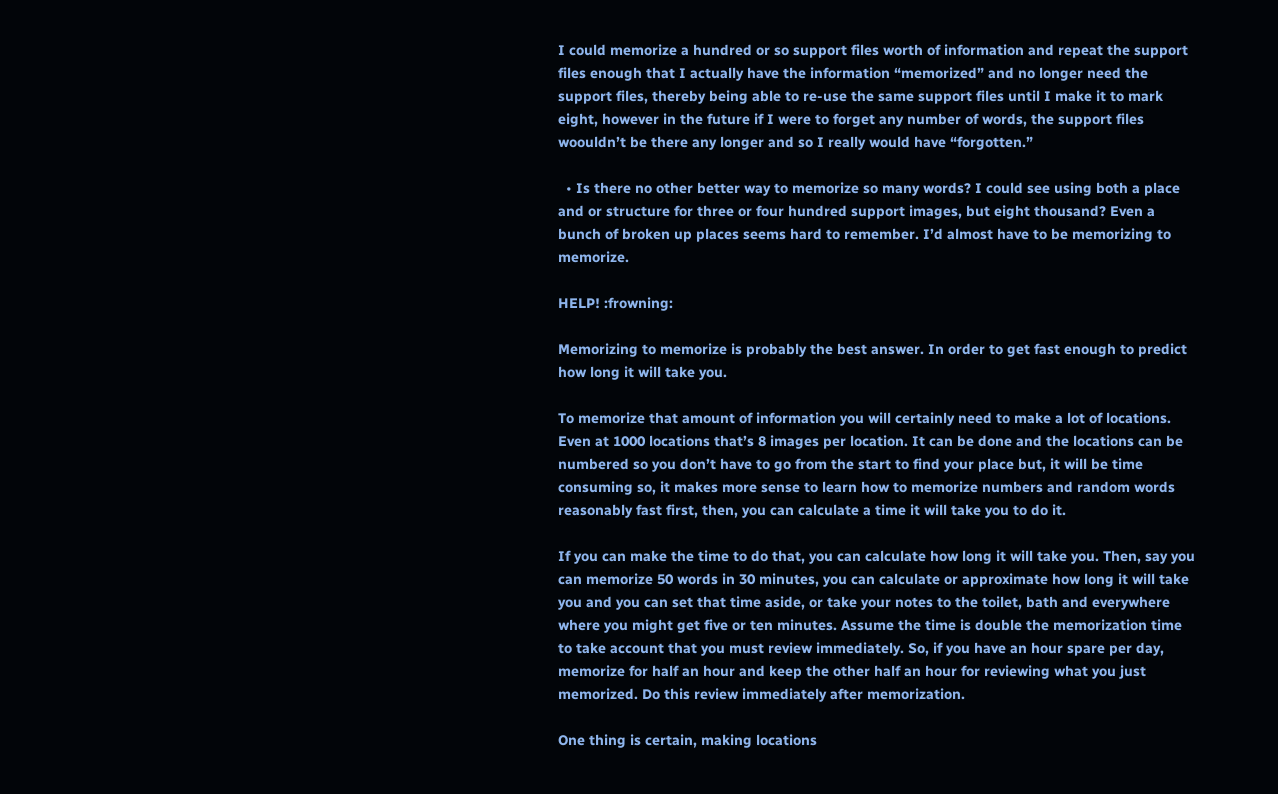I could memorize a hundred or so support files worth of information and repeat the support files enough that I actually have the information “memorized” and no longer need the support files, thereby being able to re-use the same support files until I make it to mark eight, however in the future if I were to forget any number of words, the support files woouldn’t be there any longer and so I really would have “forgotten.”

  • Is there no other better way to memorize so many words? I could see using both a place and or structure for three or four hundred support images, but eight thousand? Even a bunch of broken up places seems hard to remember. I’d almost have to be memorizing to memorize.

HELP! :frowning:

Memorizing to memorize is probably the best answer. In order to get fast enough to predict how long it will take you.

To memorize that amount of information you will certainly need to make a lot of locations. Even at 1000 locations that’s 8 images per location. It can be done and the locations can be numbered so you don’t have to go from the start to find your place but, it will be time consuming so, it makes more sense to learn how to memorize numbers and random words reasonably fast first, then, you can calculate a time it will take you to do it.

If you can make the time to do that, you can calculate how long it will take you. Then, say you can memorize 50 words in 30 minutes, you can calculate or approximate how long it will take you and you can set that time aside, or take your notes to the toilet, bath and everywhere where you might get five or ten minutes. Assume the time is double the memorization time to take account that you must review immediately. So, if you have an hour spare per day, memorize for half an hour and keep the other half an hour for reviewing what you just memorized. Do this review immediately after memorization.

One thing is certain, making locations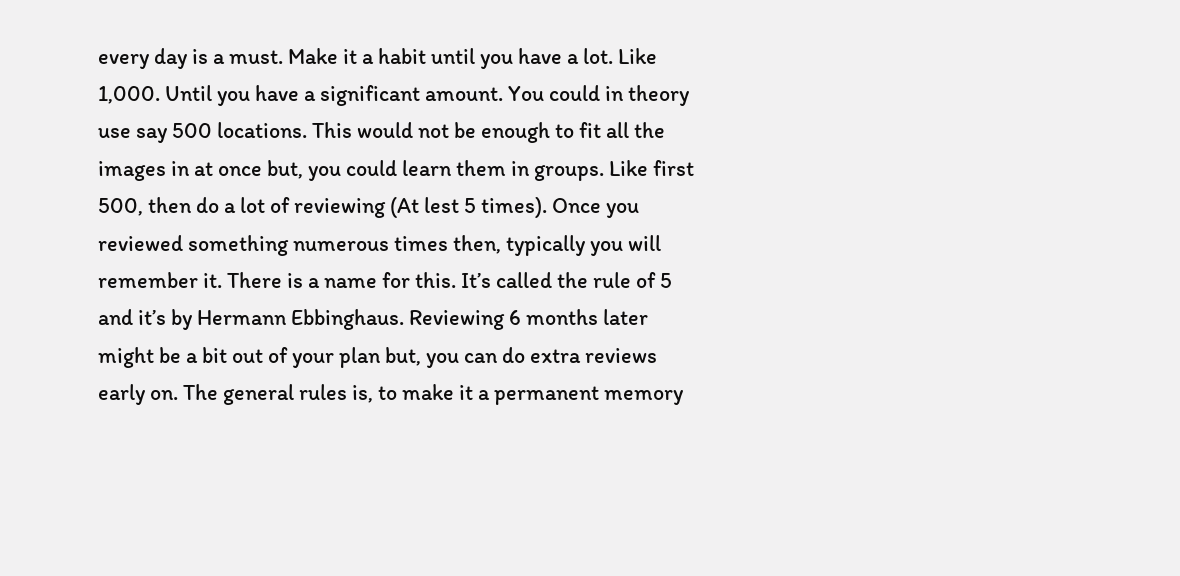every day is a must. Make it a habit until you have a lot. Like 1,000. Until you have a significant amount. You could in theory use say 500 locations. This would not be enough to fit all the images in at once but, you could learn them in groups. Like first 500, then do a lot of reviewing (At lest 5 times). Once you reviewed something numerous times then, typically you will remember it. There is a name for this. It’s called the rule of 5 and it’s by Hermann Ebbinghaus. Reviewing 6 months later might be a bit out of your plan but, you can do extra reviews early on. The general rules is, to make it a permanent memory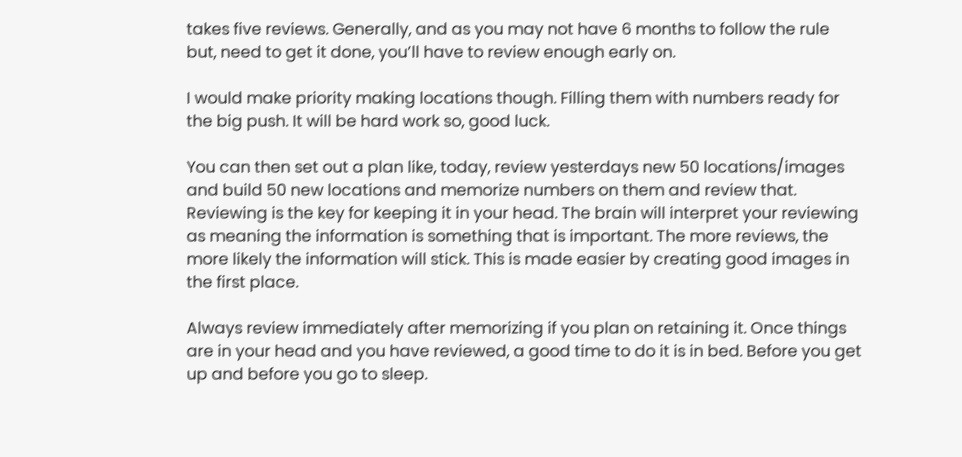takes five reviews. Generally, and as you may not have 6 months to follow the rule but, need to get it done, you’ll have to review enough early on.

I would make priority making locations though. Filling them with numbers ready for the big push. It will be hard work so, good luck.

You can then set out a plan like, today, review yesterdays new 50 locations/images and build 50 new locations and memorize numbers on them and review that. Reviewing is the key for keeping it in your head. The brain will interpret your reviewing as meaning the information is something that is important. The more reviews, the more likely the information will stick. This is made easier by creating good images in the first place.

Always review immediately after memorizing if you plan on retaining it. Once things are in your head and you have reviewed, a good time to do it is in bed. Before you get up and before you go to sleep.